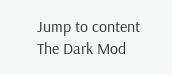Jump to content
The Dark Mod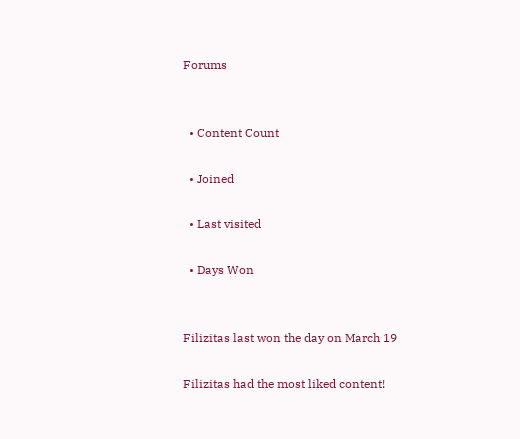Forums


  • Content Count

  • Joined

  • Last visited

  • Days Won


Filizitas last won the day on March 19

Filizitas had the most liked content!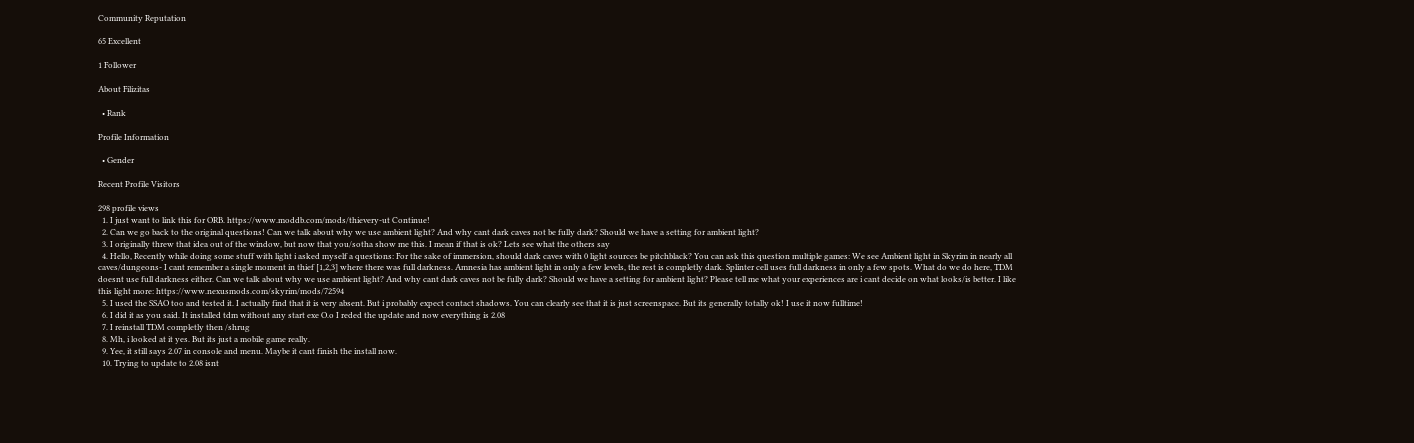Community Reputation

65 Excellent

1 Follower

About Filizitas

  • Rank

Profile Information

  • Gender

Recent Profile Visitors

298 profile views
  1. I just want to link this for ORB. https://www.moddb.com/mods/thievery-ut Continue!
  2. Can we go back to the original questions! Can we talk about why we use ambient light? And why cant dark caves not be fully dark? Should we have a setting for ambient light?
  3. I originally threw that idea out of the window, but now that you/sotha show me this. I mean if that is ok? Lets see what the others say
  4. Hello, Recently while doing some stuff with light i asked myself a questions: For the sake of immersion, should dark caves with 0 light sources be pitchblack? You can ask this question multiple games: We see Ambient light in Skyrim in nearly all caves/dungeons- I cant remember a single moment in thief [1,2,3] where there was full darkness. Amnesia has ambient light in only a few levels, the rest is completly dark. Splinter cell uses full darkness in only a few spots. What do we do here, TDM doesnt use full darkness either. Can we talk about why we use ambient light? And why cant dark caves not be fully dark? Should we have a setting for ambient light? Please tell me what your experiences are i cant decide on what looks/is better. I like this light more: https://www.nexusmods.com/skyrim/mods/72594
  5. I used the SSAO too and tested it. I actually find that it is very absent. But i probably expect contact shadows. You can clearly see that it is just screenspace. But its generally totally ok! I use it now fulltime!
  6. I did it as you said. It installed tdm without any start exe O.o I reded the update and now everything is 2.08
  7. I reinstall TDM completly then /shrug
  8. Mh, i looked at it yes. But its just a mobile game really.
  9. Yee, it still says 2.07 in console and menu. Maybe it cant finish the install now.
  10. Trying to update to 2.08 isnt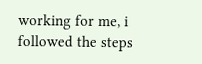working for me, i followed the steps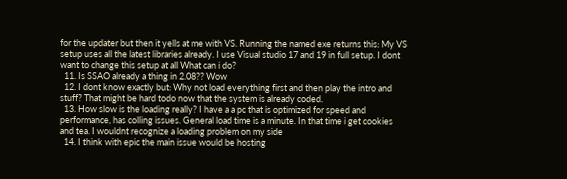for the updater but then it yells at me with VS. Running the named exe returns this: My VS setup uses all the latest libraries already. I use Visual studio 17 and 19 in full setup. I dont want to change this setup at all What can i do?
  11. Is SSAO already a thing in 2.08?? Wow
  12. I dont know exactly but: Why not load everything first and then play the intro and stuff? That might be hard todo now that the system is already coded.
  13. How slow is the loading really? I have a a pc that is optimized for speed and performance, has colling issues. General load time is a minute. In that time i get cookies and tea. I wouldnt recognize a loading problem on my side
  14. I think with epic the main issue would be hosting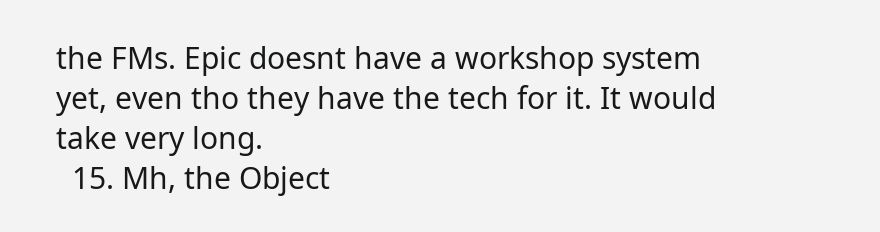the FMs. Epic doesnt have a workshop system yet, even tho they have the tech for it. It would take very long.
  15. Mh, the Object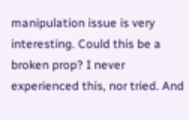manipulation issue is very interesting. Could this be a broken prop? I never experienced this, nor tried. And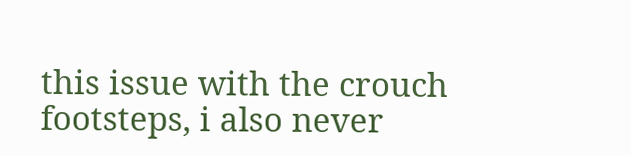this issue with the crouch footsteps, i also never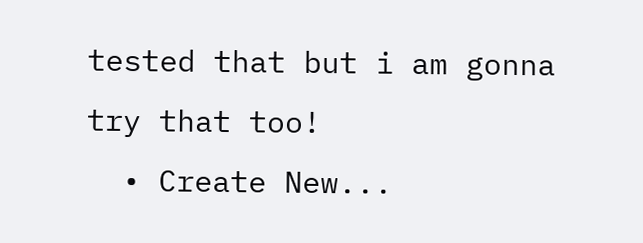tested that but i am gonna try that too!
  • Create New...